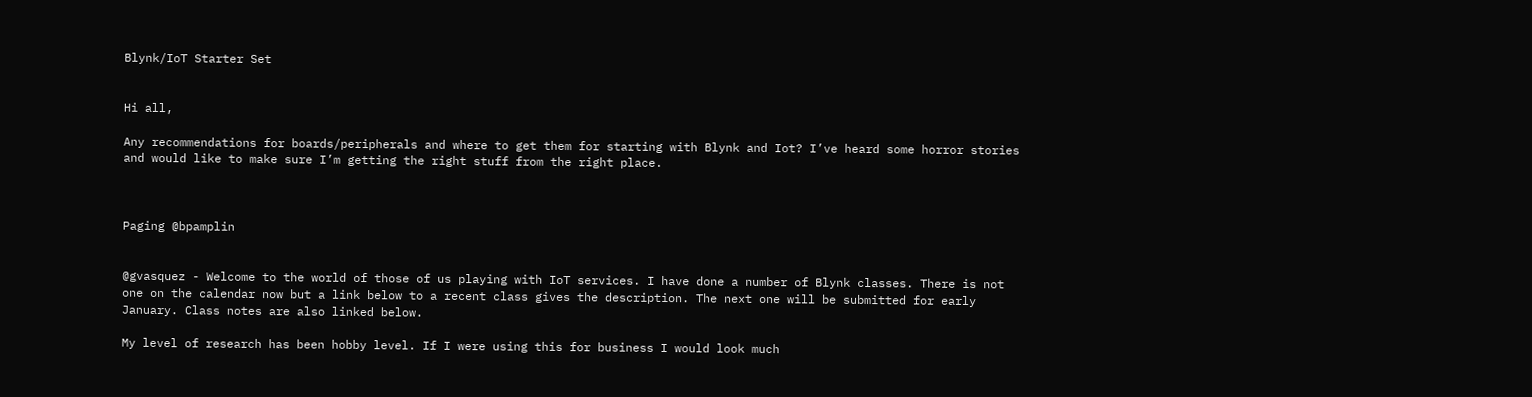Blynk/IoT Starter Set


Hi all,

Any recommendations for boards/peripherals and where to get them for starting with Blynk and Iot? I’ve heard some horror stories and would like to make sure I’m getting the right stuff from the right place.



Paging @bpamplin


@gvasquez - Welcome to the world of those of us playing with IoT services. I have done a number of Blynk classes. There is not one on the calendar now but a link below to a recent class gives the description. The next one will be submitted for early January. Class notes are also linked below.

My level of research has been hobby level. If I were using this for business I would look much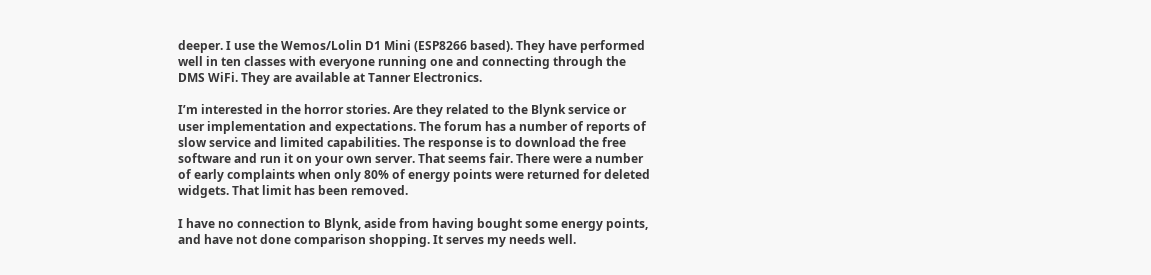deeper. I use the Wemos/Lolin D1 Mini (ESP8266 based). They have performed well in ten classes with everyone running one and connecting through the DMS WiFi. They are available at Tanner Electronics.

I’m interested in the horror stories. Are they related to the Blynk service or user implementation and expectations. The forum has a number of reports of slow service and limited capabilities. The response is to download the free software and run it on your own server. That seems fair. There were a number of early complaints when only 80% of energy points were returned for deleted widgets. That limit has been removed.

I have no connection to Blynk, aside from having bought some energy points, and have not done comparison shopping. It serves my needs well.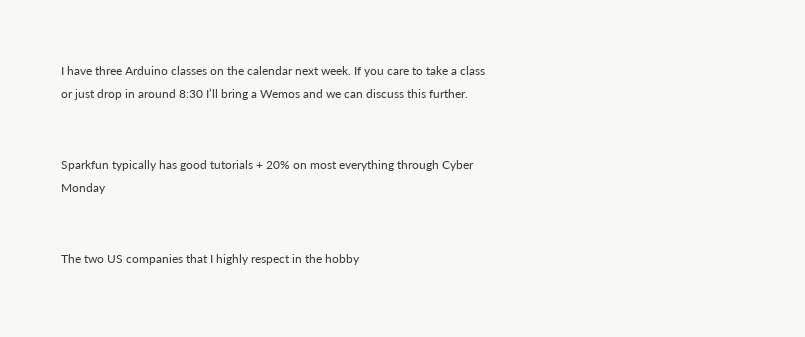I have three Arduino classes on the calendar next week. If you care to take a class or just drop in around 8:30 I’ll bring a Wemos and we can discuss this further.


Sparkfun typically has good tutorials + 20% on most everything through Cyber Monday


The two US companies that I highly respect in the hobby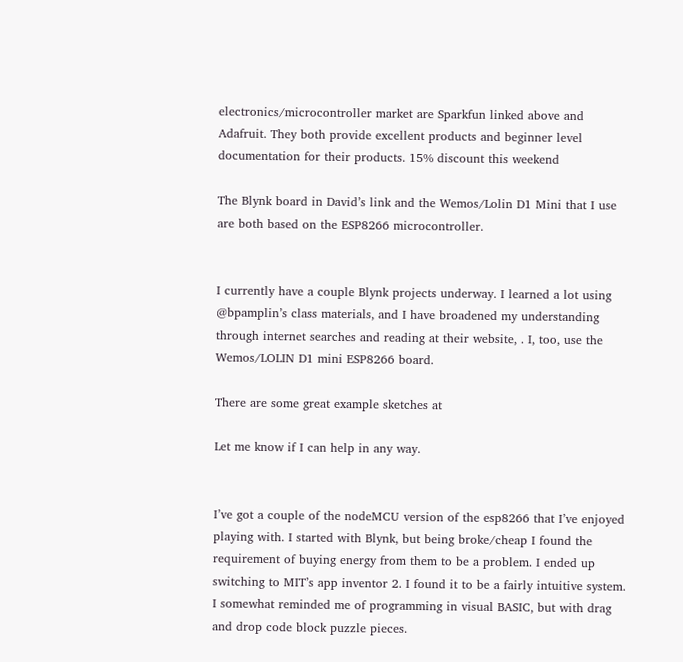electronics/microcontroller market are Sparkfun linked above and Adafruit. They both provide excellent products and beginner level documentation for their products. 15% discount this weekend

The Blynk board in David’s link and the Wemos/Lolin D1 Mini that I use are both based on the ESP8266 microcontroller.


I currently have a couple Blynk projects underway. I learned a lot using @bpamplin’s class materials, and I have broadened my understanding through internet searches and reading at their website, . I, too, use the Wemos/LOLIN D1 mini ESP8266 board.

There are some great example sketches at

Let me know if I can help in any way.


I’ve got a couple of the nodeMCU version of the esp8266 that I’ve enjoyed playing with. I started with Blynk, but being broke/cheap I found the requirement of buying energy from them to be a problem. I ended up switching to MIT’s app inventor 2. I found it to be a fairly intuitive system. I somewhat reminded me of programming in visual BASIC, but with drag and drop code block puzzle pieces.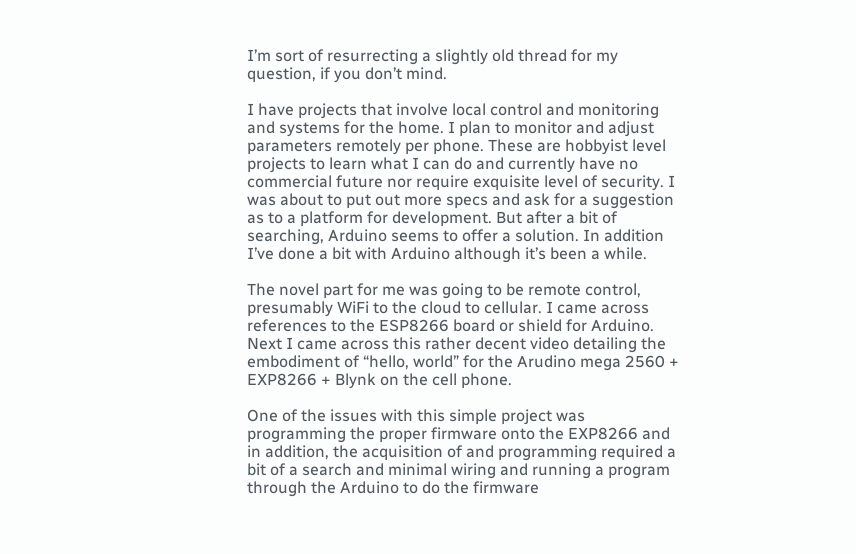I’m sort of resurrecting a slightly old thread for my question, if you don’t mind.

I have projects that involve local control and monitoring and systems for the home. I plan to monitor and adjust parameters remotely per phone. These are hobbyist level projects to learn what I can do and currently have no commercial future nor require exquisite level of security. I was about to put out more specs and ask for a suggestion as to a platform for development. But after a bit of searching, Arduino seems to offer a solution. In addition I’ve done a bit with Arduino although it’s been a while.

The novel part for me was going to be remote control, presumably WiFi to the cloud to cellular. I came across references to the ESP8266 board or shield for Arduino. Next I came across this rather decent video detailing the embodiment of “hello, world” for the Arudino mega 2560 + EXP8266 + Blynk on the cell phone.

One of the issues with this simple project was programming the proper firmware onto the EXP8266 and in addition, the acquisition of and programming required a bit of a search and minimal wiring and running a program through the Arduino to do the firmware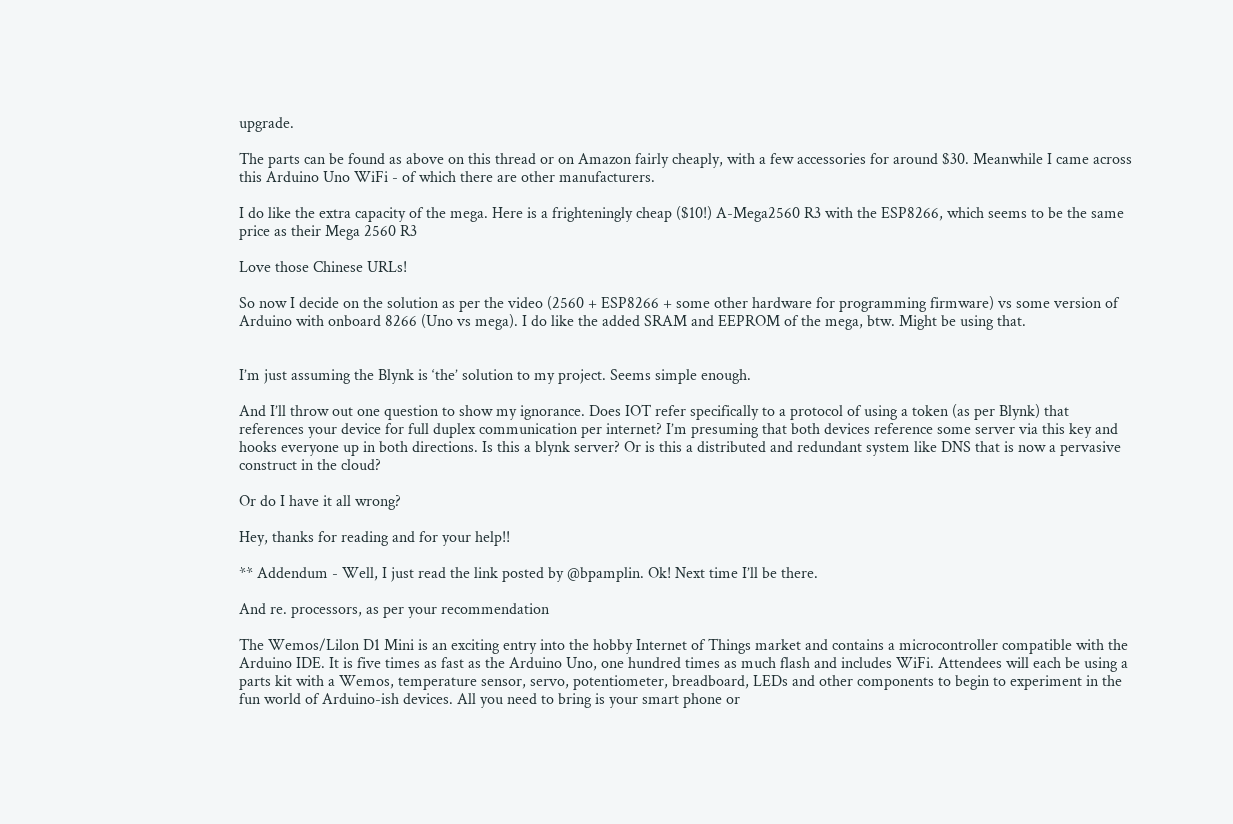upgrade.

The parts can be found as above on this thread or on Amazon fairly cheaply, with a few accessories for around $30. Meanwhile I came across this Arduino Uno WiFi - of which there are other manufacturers.

I do like the extra capacity of the mega. Here is a frighteningly cheap ($10!) A-Mega2560 R3 with the ESP8266, which seems to be the same price as their Mega 2560 R3

Love those Chinese URLs!

So now I decide on the solution as per the video (2560 + ESP8266 + some other hardware for programming firmware) vs some version of Arduino with onboard 8266 (Uno vs mega). I do like the added SRAM and EEPROM of the mega, btw. Might be using that.


I’m just assuming the Blynk is ‘the’ solution to my project. Seems simple enough.

And I’ll throw out one question to show my ignorance. Does IOT refer specifically to a protocol of using a token (as per Blynk) that references your device for full duplex communication per internet? I’m presuming that both devices reference some server via this key and hooks everyone up in both directions. Is this a blynk server? Or is this a distributed and redundant system like DNS that is now a pervasive construct in the cloud?

Or do I have it all wrong?

Hey, thanks for reading and for your help!!

** Addendum - Well, I just read the link posted by @bpamplin. Ok! Next time I’ll be there.

And re. processors, as per your recommendation

The Wemos/Lilon D1 Mini is an exciting entry into the hobby Internet of Things market and contains a microcontroller compatible with the Arduino IDE. It is five times as fast as the Arduino Uno, one hundred times as much flash and includes WiFi. Attendees will each be using a parts kit with a Wemos, temperature sensor, servo, potentiometer, breadboard, LEDs and other components to begin to experiment in the fun world of Arduino-ish devices. All you need to bring is your smart phone or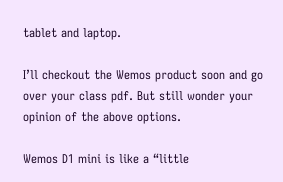tablet and laptop.

I’ll checkout the Wemos product soon and go over your class pdf. But still wonder your opinion of the above options.

Wemos D1 mini is like a “little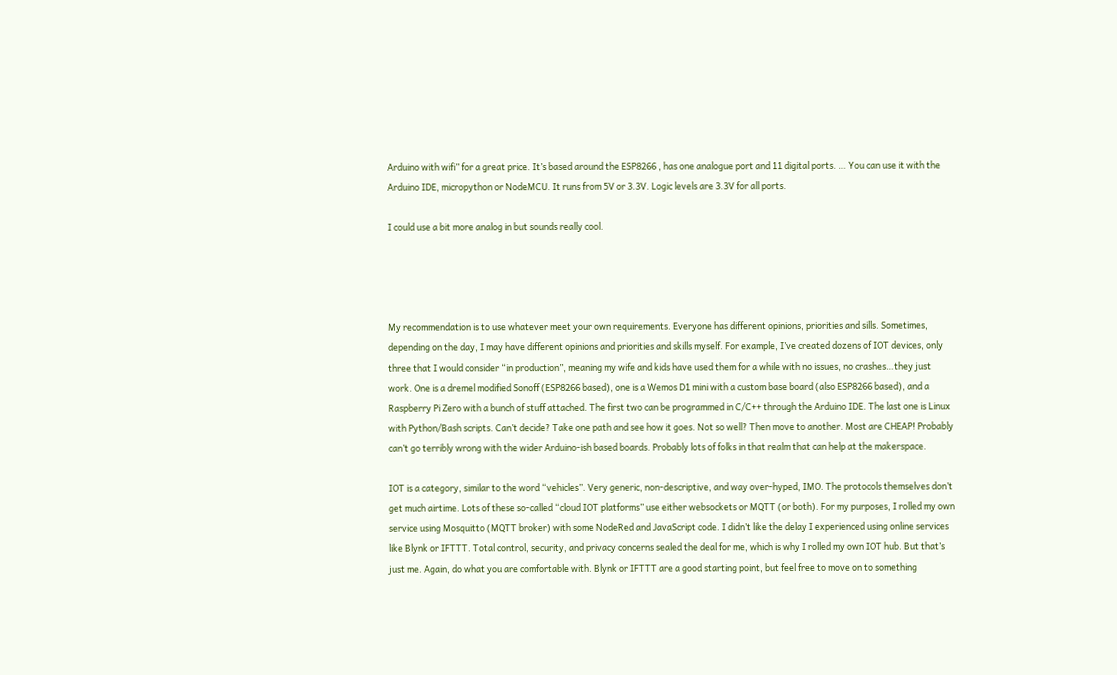Arduino with wifi” for a great price. It’s based around the ESP8266 , has one analogue port and 11 digital ports. … You can use it with the Arduino IDE, micropython or NodeMCU. It runs from 5V or 3.3V. Logic levels are 3.3V for all ports.

I could use a bit more analog in but sounds really cool.




My recommendation is to use whatever meet your own requirements. Everyone has different opinions, priorities and sills. Sometimes, depending on the day, I may have different opinions and priorities and skills myself. For example, I’ve created dozens of IOT devices, only three that I would consider “in production”, meaning my wife and kids have used them for a while with no issues, no crashes…they just work. One is a dremel modified Sonoff (ESP8266 based), one is a Wemos D1 mini with a custom base board (also ESP8266 based), and a Raspberry Pi Zero with a bunch of stuff attached. The first two can be programmed in C/C++ through the Arduino IDE. The last one is Linux with Python/Bash scripts. Can’t decide? Take one path and see how it goes. Not so well? Then move to another. Most are CHEAP! Probably can’t go terribly wrong with the wider Arduino-ish based boards. Probably lots of folks in that realm that can help at the makerspace.

IOT is a category, similar to the word “vehicles”. Very generic, non-descriptive, and way over-hyped, IMO. The protocols themselves don’t get much airtime. Lots of these so-called “cloud IOT platforms” use either websockets or MQTT (or both). For my purposes, I rolled my own service using Mosquitto (MQTT broker) with some NodeRed and JavaScript code. I didn’t like the delay I experienced using online services like Blynk or IFTTT. Total control, security, and privacy concerns sealed the deal for me, which is why I rolled my own IOT hub. But that’s just me. Again, do what you are comfortable with. Blynk or IFTTT are a good starting point, but feel free to move on to something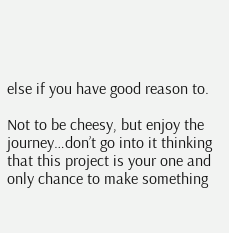else if you have good reason to.

Not to be cheesy, but enjoy the journey…don’t go into it thinking that this project is your one and only chance to make something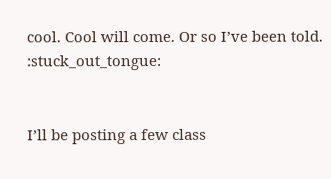cool. Cool will come. Or so I’ve been told. :stuck_out_tongue:


I’ll be posting a few class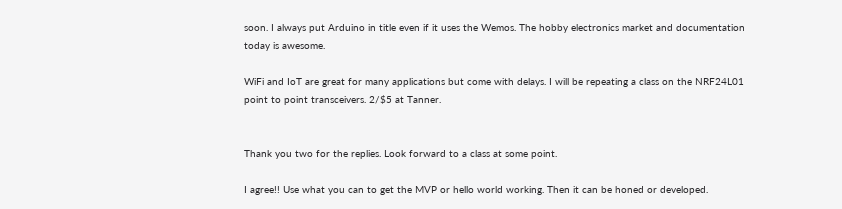soon. I always put Arduino in title even if it uses the Wemos. The hobby electronics market and documentation today is awesome.

WiFi and IoT are great for many applications but come with delays. I will be repeating a class on the NRF24L01 point to point transceivers. 2/$5 at Tanner.


Thank you two for the replies. Look forward to a class at some point.

I agree!! Use what you can to get the MVP or hello world working. Then it can be honed or developed.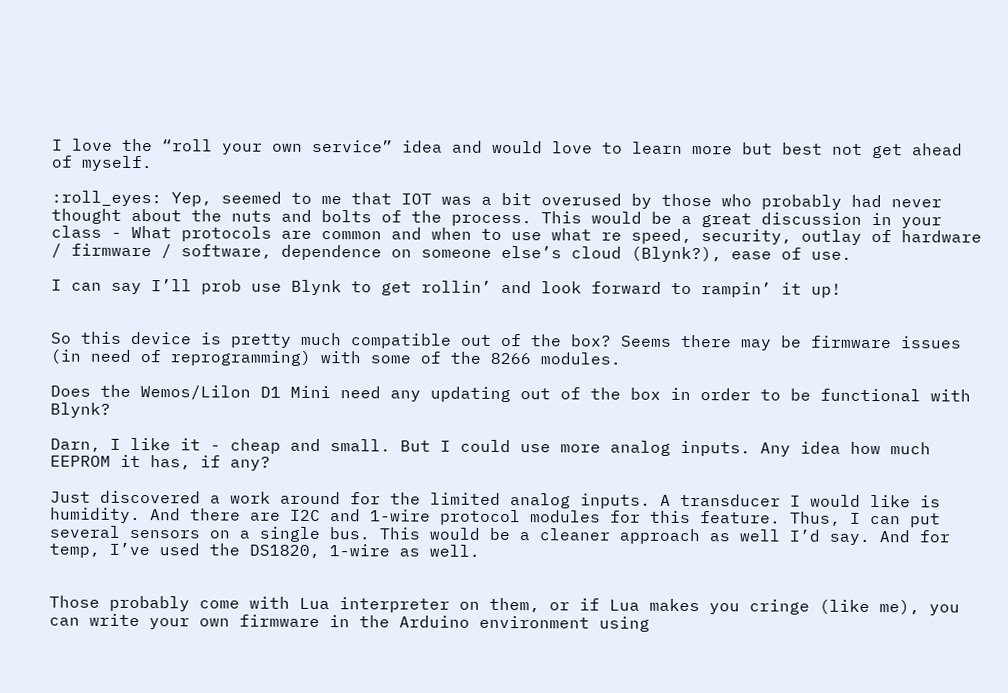I love the “roll your own service” idea and would love to learn more but best not get ahead of myself.

:roll_eyes: Yep, seemed to me that IOT was a bit overused by those who probably had never thought about the nuts and bolts of the process. This would be a great discussion in your class - What protocols are common and when to use what re speed, security, outlay of hardware / firmware / software, dependence on someone else’s cloud (Blynk?), ease of use.

I can say I’ll prob use Blynk to get rollin’ and look forward to rampin’ it up!


So this device is pretty much compatible out of the box? Seems there may be firmware issues (in need of reprogramming) with some of the 8266 modules.

Does the Wemos/Lilon D1 Mini need any updating out of the box in order to be functional with Blynk?

Darn, I like it - cheap and small. But I could use more analog inputs. Any idea how much EEPROM it has, if any?

Just discovered a work around for the limited analog inputs. A transducer I would like is humidity. And there are I2C and 1-wire protocol modules for this feature. Thus, I can put several sensors on a single bus. This would be a cleaner approach as well I’d say. And for temp, I’ve used the DS1820, 1-wire as well.


Those probably come with Lua interpreter on them, or if Lua makes you cringe (like me), you can write your own firmware in the Arduino environment using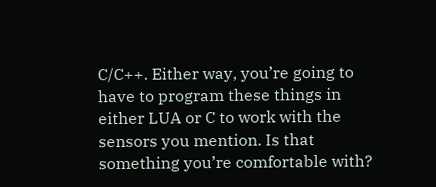C/C++. Either way, you’re going to have to program these things in either LUA or C to work with the sensors you mention. Is that something you’re comfortable with?